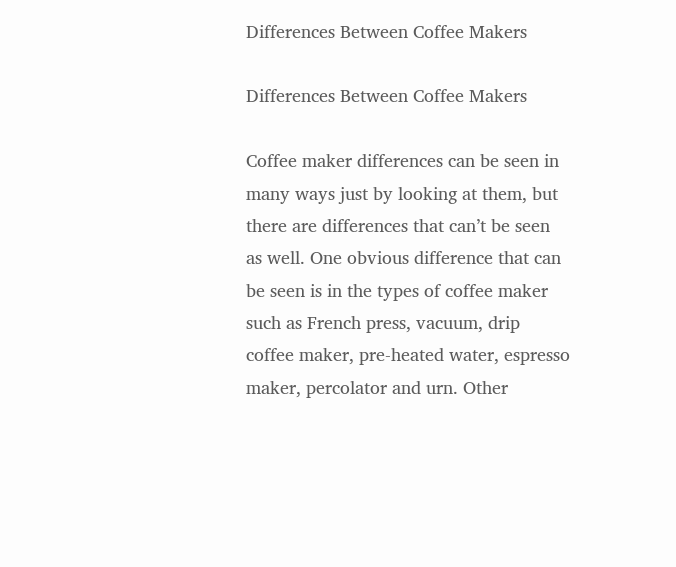Differences Between Coffee Makers

Differences Between Coffee Makers

Coffee maker differences can be seen in many ways just by looking at them, but there are differences that can’t be seen as well. One obvious difference that can be seen is in the types of coffee maker such as French press, vacuum, drip coffee maker, pre-heated water, espresso maker, percolator and urn. Other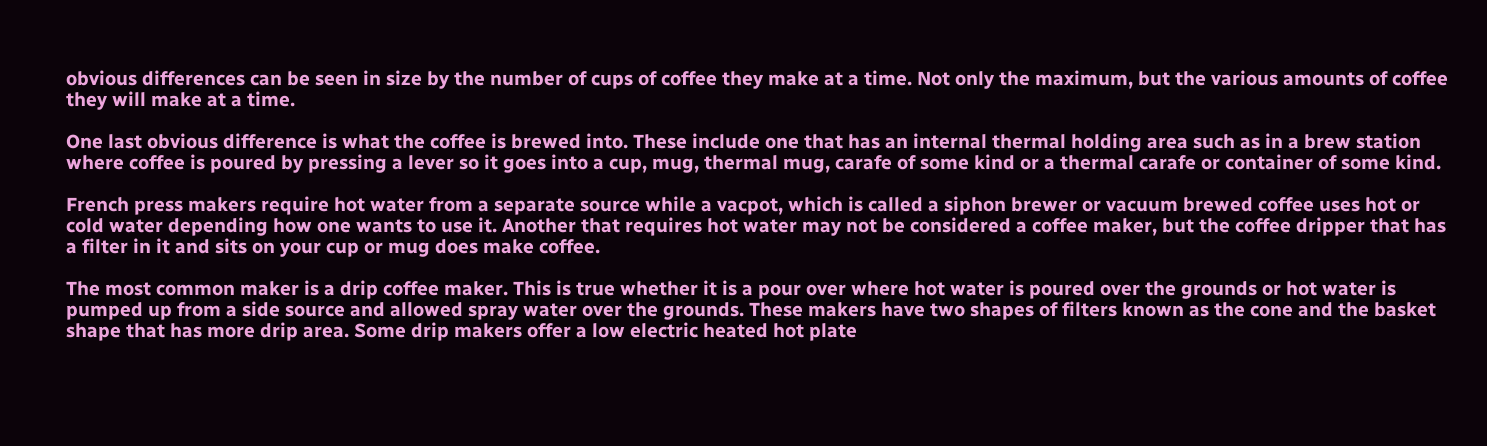obvious differences can be seen in size by the number of cups of coffee they make at a time. Not only the maximum, but the various amounts of coffee they will make at a time.

One last obvious difference is what the coffee is brewed into. These include one that has an internal thermal holding area such as in a brew station where coffee is poured by pressing a lever so it goes into a cup, mug, thermal mug, carafe of some kind or a thermal carafe or container of some kind.

French press makers require hot water from a separate source while a vacpot, which is called a siphon brewer or vacuum brewed coffee uses hot or cold water depending how one wants to use it. Another that requires hot water may not be considered a coffee maker, but the coffee dripper that has a filter in it and sits on your cup or mug does make coffee.

The most common maker is a drip coffee maker. This is true whether it is a pour over where hot water is poured over the grounds or hot water is pumped up from a side source and allowed spray water over the grounds. These makers have two shapes of filters known as the cone and the basket shape that has more drip area. Some drip makers offer a low electric heated hot plate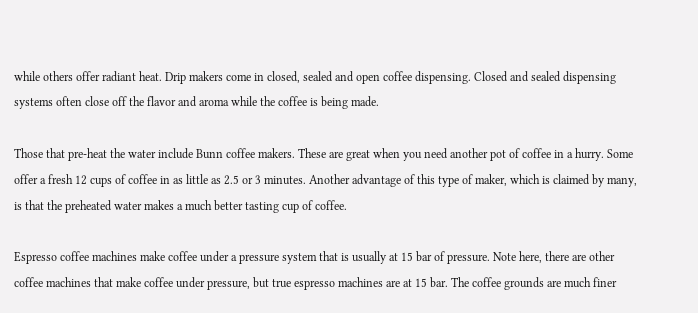while others offer radiant heat. Drip makers come in closed, sealed and open coffee dispensing. Closed and sealed dispensing systems often close off the flavor and aroma while the coffee is being made.

Those that pre-heat the water include Bunn coffee makers. These are great when you need another pot of coffee in a hurry. Some offer a fresh 12 cups of coffee in as little as 2.5 or 3 minutes. Another advantage of this type of maker, which is claimed by many, is that the preheated water makes a much better tasting cup of coffee.

Espresso coffee machines make coffee under a pressure system that is usually at 15 bar of pressure. Note here, there are other coffee machines that make coffee under pressure, but true espresso machines are at 15 bar. The coffee grounds are much finer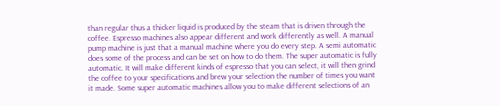than regular thus a thicker liquid is produced by the steam that is driven through the coffee. Espresso machines also appear different and work differently as well. A manual pump machine is just that a manual machine where you do every step. A semi automatic does some of the process and can be set on how to do them. The super automatic is fully automatic. It will make different kinds of espresso that you can select, it will then grind the coffee to your specifications and brew your selection the number of times you want it made. Some super automatic machines allow you to make different selections of an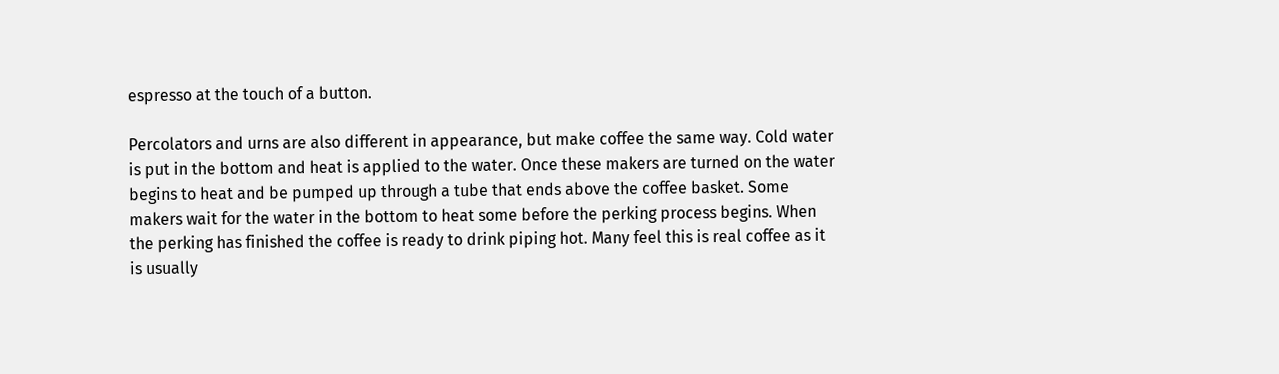espresso at the touch of a button.

Percolators and urns are also different in appearance, but make coffee the same way. Cold water is put in the bottom and heat is applied to the water. Once these makers are turned on the water begins to heat and be pumped up through a tube that ends above the coffee basket. Some makers wait for the water in the bottom to heat some before the perking process begins. When the perking has finished the coffee is ready to drink piping hot. Many feel this is real coffee as it is usually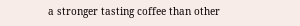a stronger tasting coffee than other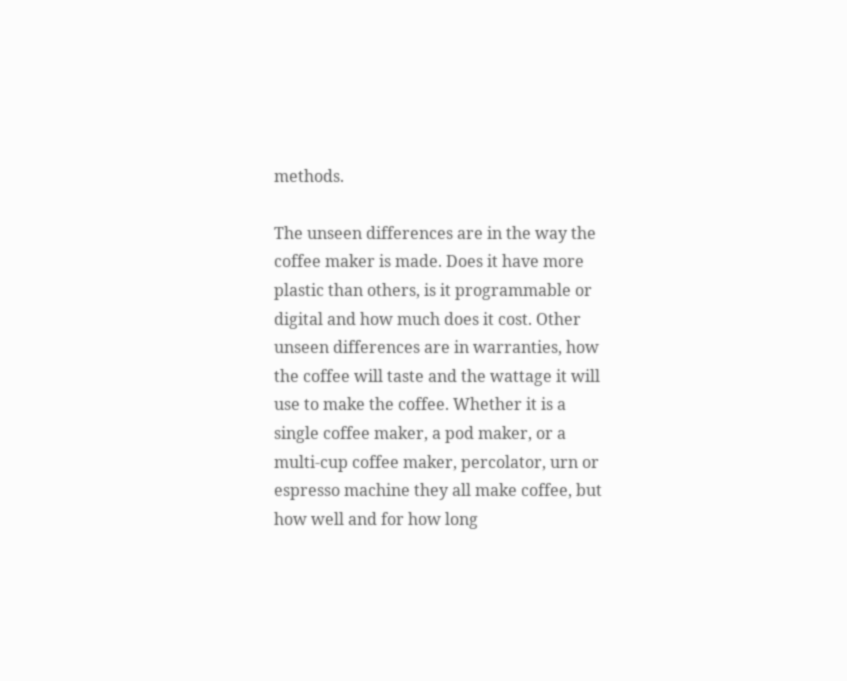methods.

The unseen differences are in the way the coffee maker is made. Does it have more plastic than others, is it programmable or digital and how much does it cost. Other unseen differences are in warranties, how the coffee will taste and the wattage it will use to make the coffee. Whether it is a single coffee maker, a pod maker, or a multi-cup coffee maker, percolator, urn or espresso machine they all make coffee, but how well and for how long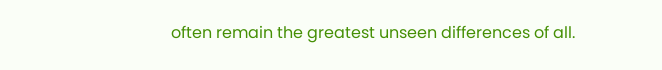often remain the greatest unseen differences of all.